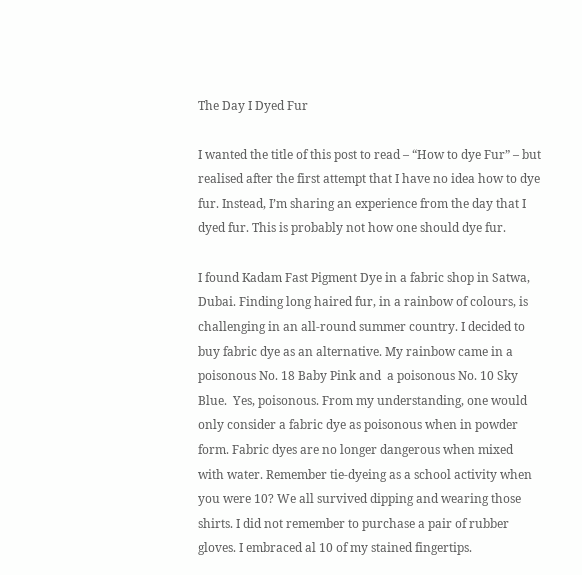The Day I Dyed Fur

I wanted the title of this post to read – “How to dye Fur” – but realised after the first attempt that I have no idea how to dye fur. Instead, I’m sharing an experience from the day that I dyed fur. This is probably not how one should dye fur.

I found Kadam Fast Pigment Dye in a fabric shop in Satwa, Dubai. Finding long haired fur, in a rainbow of colours, is challenging in an all-round summer country. I decided to buy fabric dye as an alternative. My rainbow came in a poisonous No. 18 Baby Pink and  a poisonous No. 10 Sky Blue.  Yes, poisonous. From my understanding, one would only consider a fabric dye as poisonous when in powder form. Fabric dyes are no longer dangerous when mixed with water. Remember tie-dyeing as a school activity when you were 10? We all survived dipping and wearing those shirts. I did not remember to purchase a pair of rubber gloves. I embraced al 10 of my stained fingertips.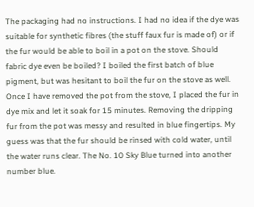The packaging had no instructions. I had no idea if the dye was suitable for synthetic fibres (the stuff faux fur is made of) or if the fur would be able to boil in a pot on the stove. Should fabric dye even be boiled? I boiled the first batch of blue pigment, but was hesitant to boil the fur on the stove as well. Once I have removed the pot from the stove, I placed the fur in dye mix and let it soak for 15 minutes. Removing the dripping fur from the pot was messy and resulted in blue fingertips. My guess was that the fur should be rinsed with cold water, until the water runs clear. The No. 10 Sky Blue turned into another number blue.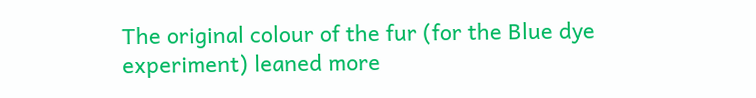The original colour of the fur (for the Blue dye experiment) leaned more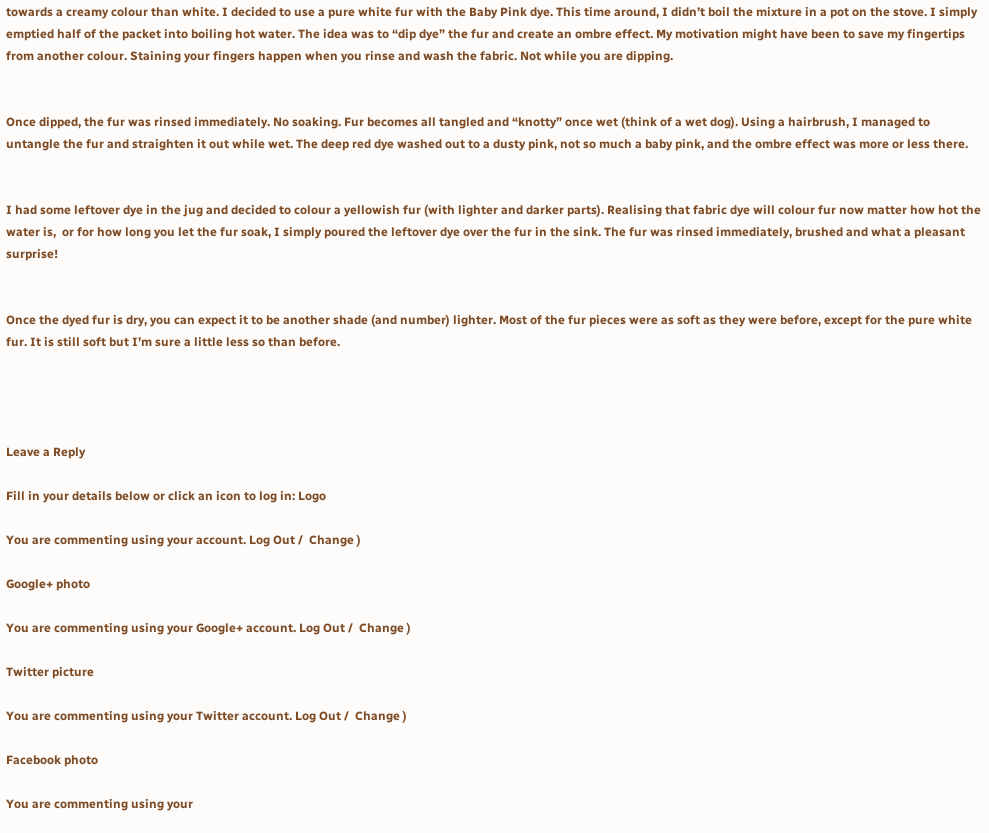towards a creamy colour than white. I decided to use a pure white fur with the Baby Pink dye. This time around, I didn’t boil the mixture in a pot on the stove. I simply emptied half of the packet into boiling hot water. The idea was to “dip dye” the fur and create an ombre effect. My motivation might have been to save my fingertips from another colour. Staining your fingers happen when you rinse and wash the fabric. Not while you are dipping.


Once dipped, the fur was rinsed immediately. No soaking. Fur becomes all tangled and “knotty” once wet (think of a wet dog). Using a hairbrush, I managed to untangle the fur and straighten it out while wet. The deep red dye washed out to a dusty pink, not so much a baby pink, and the ombre effect was more or less there.


I had some leftover dye in the jug and decided to colour a yellowish fur (with lighter and darker parts). Realising that fabric dye will colour fur now matter how hot the water is,  or for how long you let the fur soak, I simply poured the leftover dye over the fur in the sink. The fur was rinsed immediately, brushed and what a pleasant surprise!


Once the dyed fur is dry, you can expect it to be another shade (and number) lighter. Most of the fur pieces were as soft as they were before, except for the pure white fur. It is still soft but I’m sure a little less so than before.




Leave a Reply

Fill in your details below or click an icon to log in: Logo

You are commenting using your account. Log Out /  Change )

Google+ photo

You are commenting using your Google+ account. Log Out /  Change )

Twitter picture

You are commenting using your Twitter account. Log Out /  Change )

Facebook photo

You are commenting using your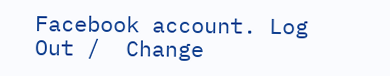Facebook account. Log Out /  Change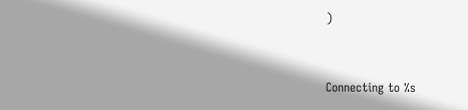)


Connecting to %s